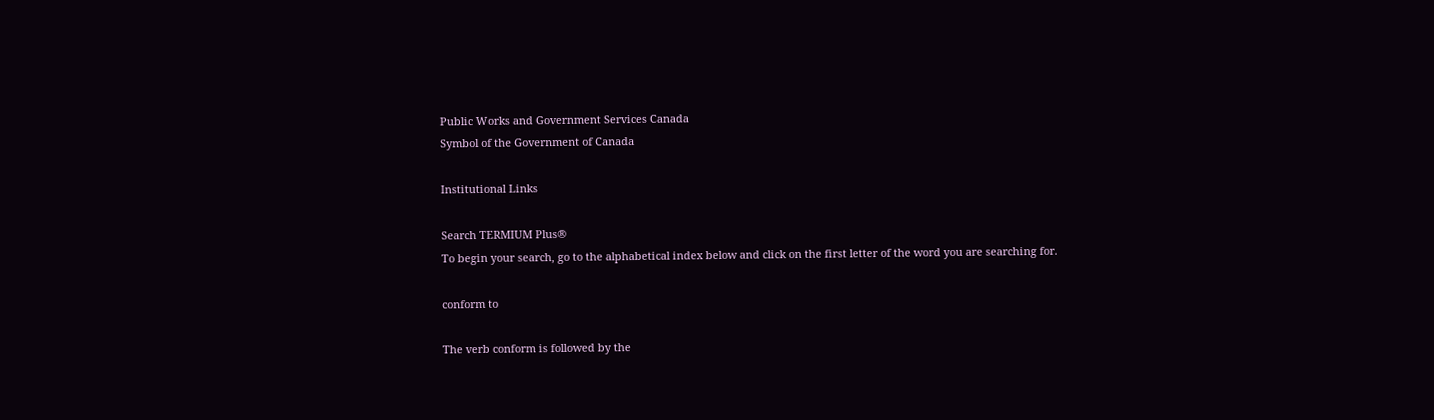Public Works and Government Services Canada
Symbol of the Government of Canada

Institutional Links

Search TERMIUM Plus®
To begin your search, go to the alphabetical index below and click on the first letter of the word you are searching for.

conform to

The verb conform is followed by the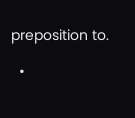preposition to.

  •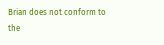Brian does not conform to the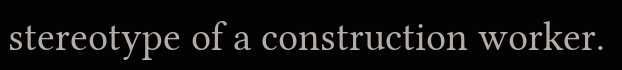stereotype of a construction worker.